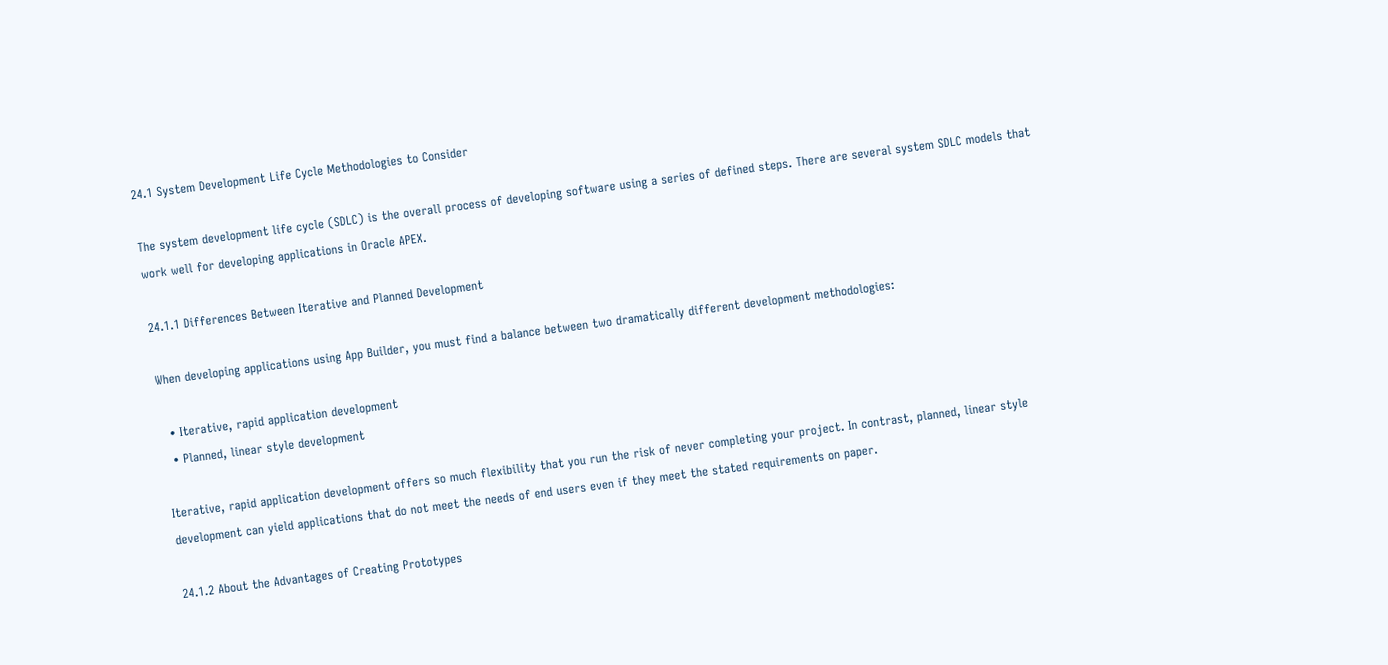24.1 System Development Life Cycle Methodologies to Consider

The system development life cycle (SDLC) is the overall process of developing software using a series of defined steps. There are several system SDLC models that work well for developing applications in Oracle APEX.

24.1.1 Differences Between Iterative and Planned Development

When developing applications using App Builder, you must find a balance between two dramatically different development methodologies:

  • Iterative, rapid application development
  • Planned, linear style development

Iterative, rapid application development offers so much flexibility that you run the risk of never completing your project. In contrast, planned, linear style development can yield applications that do not meet the needs of end users even if they meet the stated requirements on paper.

24.1.2 About the Advantages of Creating Prototypes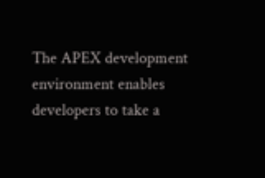The APEX development environment enables developers to take a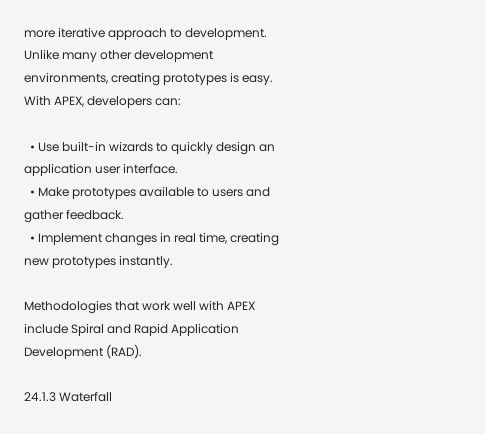more iterative approach to development. Unlike many other development environments, creating prototypes is easy. With APEX, developers can:

  • Use built-in wizards to quickly design an application user interface.
  • Make prototypes available to users and gather feedback.
  • Implement changes in real time, creating new prototypes instantly.

Methodologies that work well with APEX include Spiral and Rapid Application Development (RAD).

24.1.3 Waterfall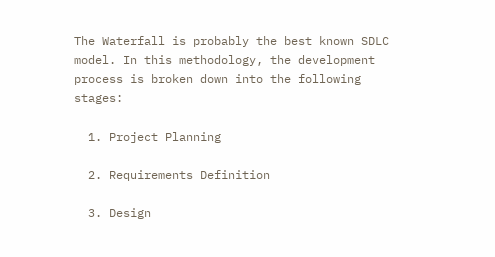The Waterfall is probably the best known SDLC model. In this methodology, the development process is broken down into the following stages:

  1. Project Planning

  2. Requirements Definition

  3. Design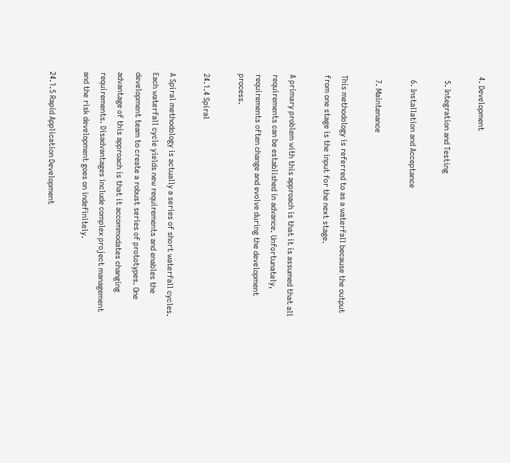4. Development

  5. Integration and Testing

  6. Installation and Acceptance

  7. Maintenance

This methodology is referred to as a waterfall because the output from one stage is the input for the next stage.

A primary problem with this approach is that it is assumed that all requirements can be established in advance. Unfortunately, requirements often change and evolve during the development process.

24.1.4 Spiral

A Spiral methodology is actually a series of short waterfall cycles. Each waterfall cycle yields new requirements and enables the development team to create a robust series of prototypes. One advantage of this approach is that it accommodates changing requirements. Disadvantages include complex project management and the risk development goes on indefinitely.

24.1.5 Rapid Application Development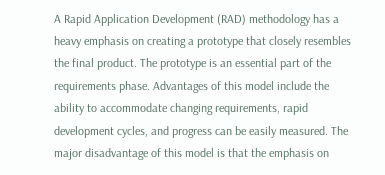A Rapid Application Development (RAD) methodology has a heavy emphasis on creating a prototype that closely resembles the final product. The prototype is an essential part of the requirements phase. Advantages of this model include the ability to accommodate changing requirements, rapid development cycles, and progress can be easily measured. The major disadvantage of this model is that the emphasis on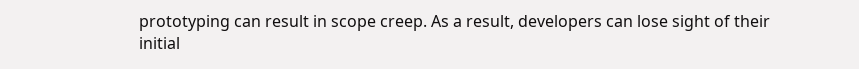prototyping can result in scope creep. As a result, developers can lose sight of their initial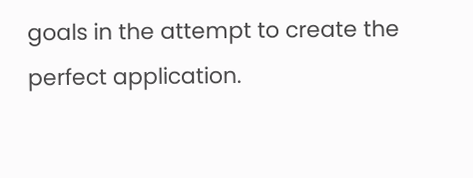goals in the attempt to create the perfect application.